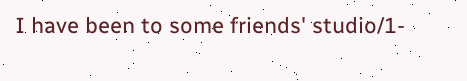I have been to some friends' studio/1-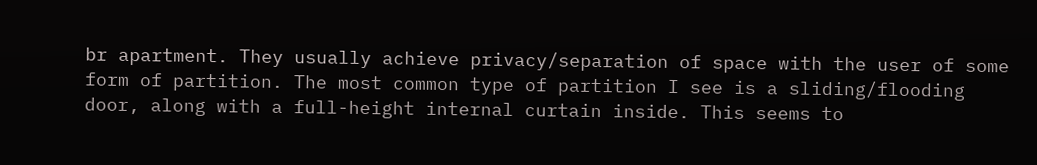br apartment. They usually achieve privacy/separation of space with the user of some form of partition. The most common type of partition I see is a sliding/flooding door, along with a full-height internal curtain inside. This seems to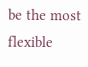be the most flexible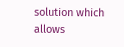solution which allows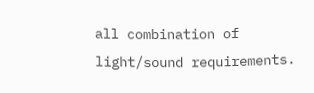all combination of light/sound requirements.